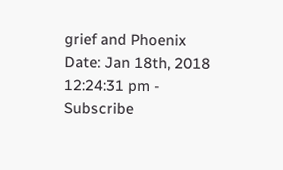grief and Phoenix
Date: Jan 18th, 2018 12:24:31 pm - Subscribe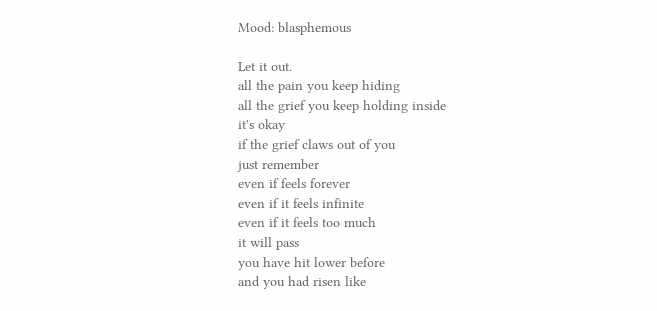Mood: blasphemous

Let it out.
all the pain you keep hiding
all the grief you keep holding inside
it's okay
if the grief claws out of you
just remember
even if feels forever
even if it feels infinite
even if it feels too much
it will pass
you have hit lower before
and you had risen like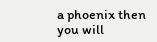a phoenix then
you will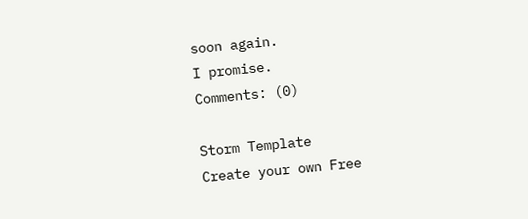soon again.
I promise.
Comments: (0)

Storm Template
Create your own Free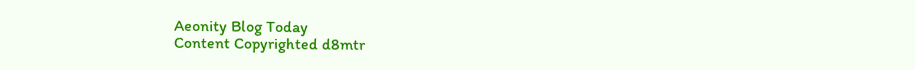Aeonity Blog Today
Content Copyrighted d8mtr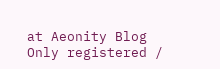at Aeonity Blog
Only registered /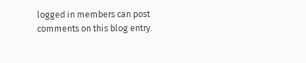logged in members can post comments on this blog entry.